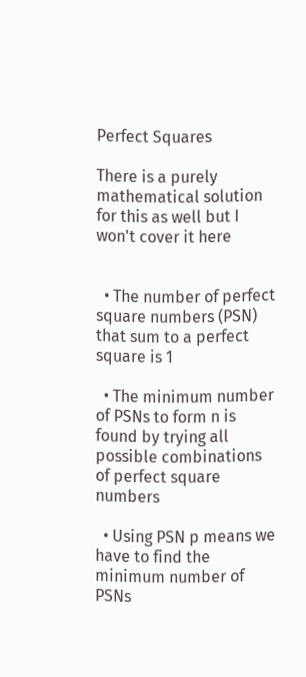Perfect Squares

There is a purely mathematical solution for this as well but I won't cover it here


  • The number of perfect square numbers (PSN) that sum to a perfect square is 1

  • The minimum number of PSNs to form n is found by trying all possible combinations of perfect square numbers

  • Using PSN p means we have to find the minimum number of PSNs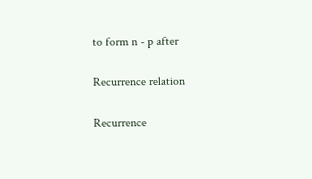to form n - p after

Recurrence relation

Recurrence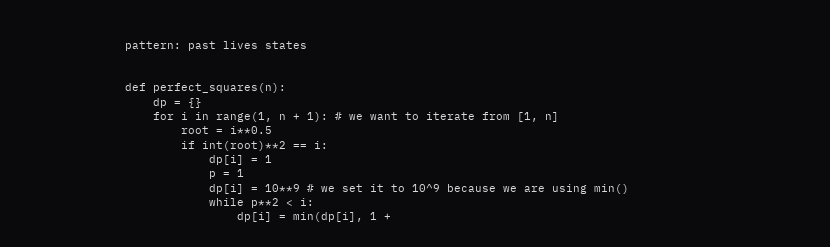pattern: past lives states


def perfect_squares(n):
    dp = {}
    for i in range(1, n + 1): # we want to iterate from [1, n]
        root = i**0.5
        if int(root)**2 == i:
            dp[i] = 1
            p = 1
            dp[i] = 10**9 # we set it to 10^9 because we are using min()
            while p**2 < i:
                dp[i] = min(dp[i], 1 +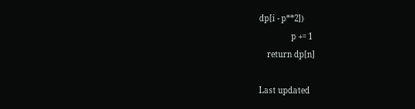dp[i - p**2])
                p += 1
    return dp[n]

Last updated